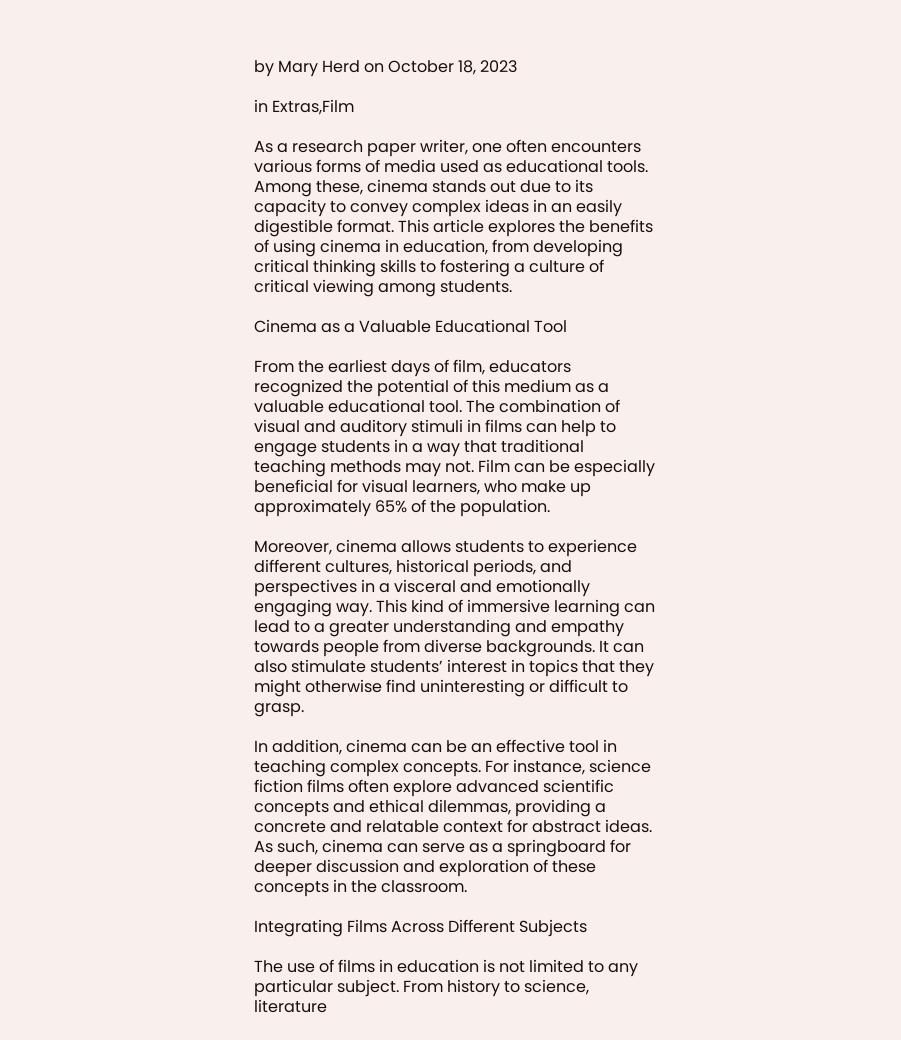by Mary Herd on October 18, 2023

in Extras,Film

As a research paper writer, one often encounters various forms of media used as educational tools. Among these, cinema stands out due to its capacity to convey complex ideas in an easily digestible format. This article explores the benefits of using cinema in education, from developing critical thinking skills to fostering a culture of critical viewing among students.

Cinema as a Valuable Educational Tool

From the earliest days of film, educators recognized the potential of this medium as a valuable educational tool. The combination of visual and auditory stimuli in films can help to engage students in a way that traditional teaching methods may not. Film can be especially beneficial for visual learners, who make up approximately 65% of the population.

Moreover, cinema allows students to experience different cultures, historical periods, and perspectives in a visceral and emotionally engaging way. This kind of immersive learning can lead to a greater understanding and empathy towards people from diverse backgrounds. It can also stimulate students’ interest in topics that they might otherwise find uninteresting or difficult to grasp.

In addition, cinema can be an effective tool in teaching complex concepts. For instance, science fiction films often explore advanced scientific concepts and ethical dilemmas, providing a concrete and relatable context for abstract ideas. As such, cinema can serve as a springboard for deeper discussion and exploration of these concepts in the classroom.

Integrating Films Across Different Subjects

The use of films in education is not limited to any particular subject. From history to science, literature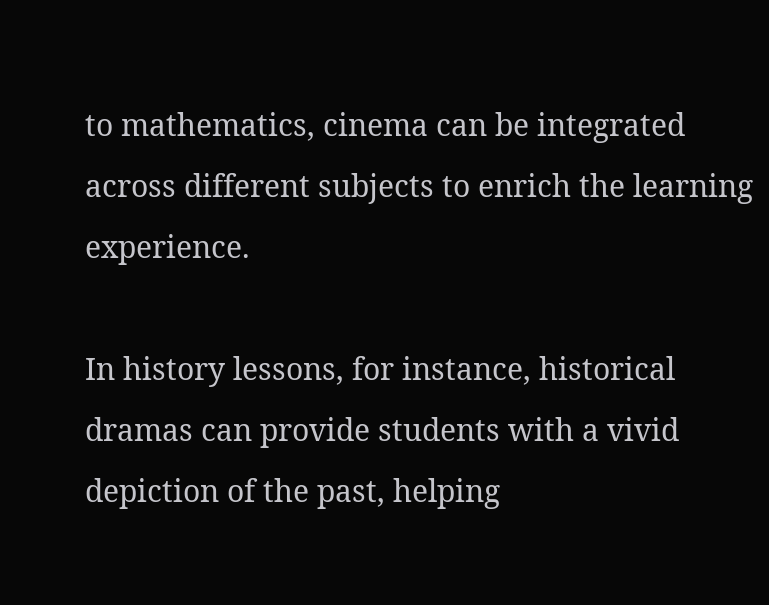to mathematics, cinema can be integrated across different subjects to enrich the learning experience.

In history lessons, for instance, historical dramas can provide students with a vivid depiction of the past, helping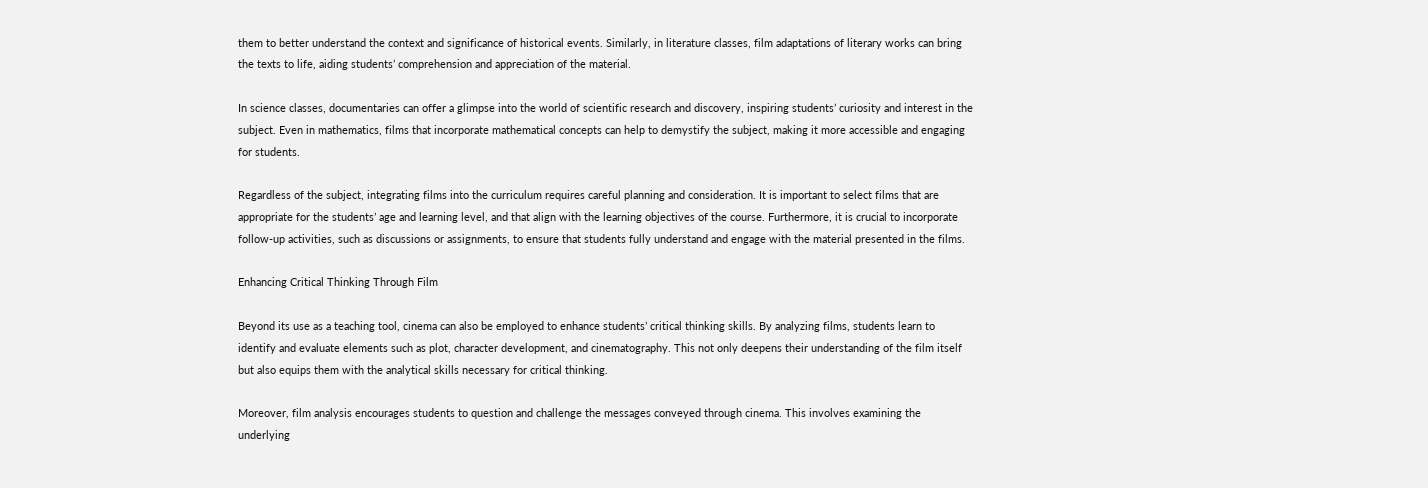them to better understand the context and significance of historical events. Similarly, in literature classes, film adaptations of literary works can bring the texts to life, aiding students’ comprehension and appreciation of the material.

In science classes, documentaries can offer a glimpse into the world of scientific research and discovery, inspiring students’ curiosity and interest in the subject. Even in mathematics, films that incorporate mathematical concepts can help to demystify the subject, making it more accessible and engaging for students.

Regardless of the subject, integrating films into the curriculum requires careful planning and consideration. It is important to select films that are appropriate for the students’ age and learning level, and that align with the learning objectives of the course. Furthermore, it is crucial to incorporate follow-up activities, such as discussions or assignments, to ensure that students fully understand and engage with the material presented in the films.

Enhancing Critical Thinking Through Film

Beyond its use as a teaching tool, cinema can also be employed to enhance students’ critical thinking skills. By analyzing films, students learn to identify and evaluate elements such as plot, character development, and cinematography. This not only deepens their understanding of the film itself but also equips them with the analytical skills necessary for critical thinking.

Moreover, film analysis encourages students to question and challenge the messages conveyed through cinema. This involves examining the underlying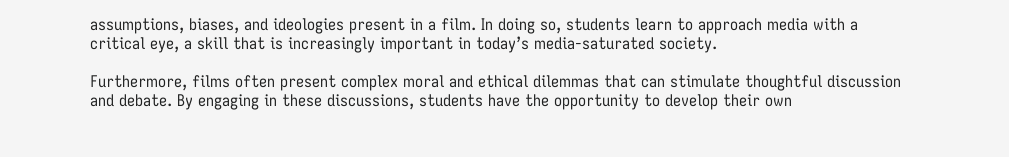assumptions, biases, and ideologies present in a film. In doing so, students learn to approach media with a critical eye, a skill that is increasingly important in today’s media-saturated society.

Furthermore, films often present complex moral and ethical dilemmas that can stimulate thoughtful discussion and debate. By engaging in these discussions, students have the opportunity to develop their own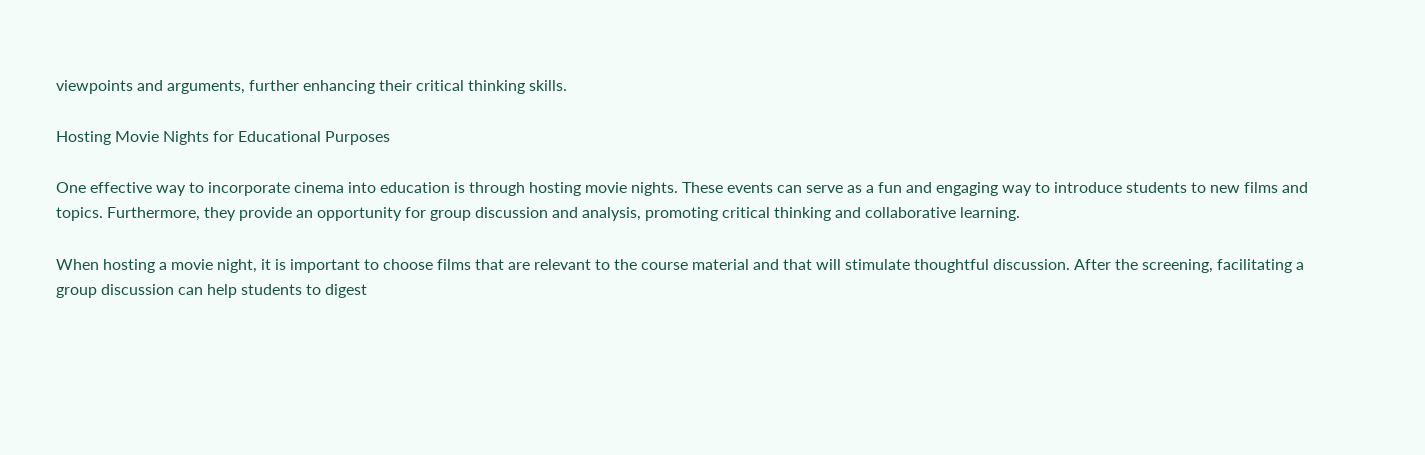viewpoints and arguments, further enhancing their critical thinking skills.

Hosting Movie Nights for Educational Purposes

One effective way to incorporate cinema into education is through hosting movie nights. These events can serve as a fun and engaging way to introduce students to new films and topics. Furthermore, they provide an opportunity for group discussion and analysis, promoting critical thinking and collaborative learning.

When hosting a movie night, it is important to choose films that are relevant to the course material and that will stimulate thoughtful discussion. After the screening, facilitating a group discussion can help students to digest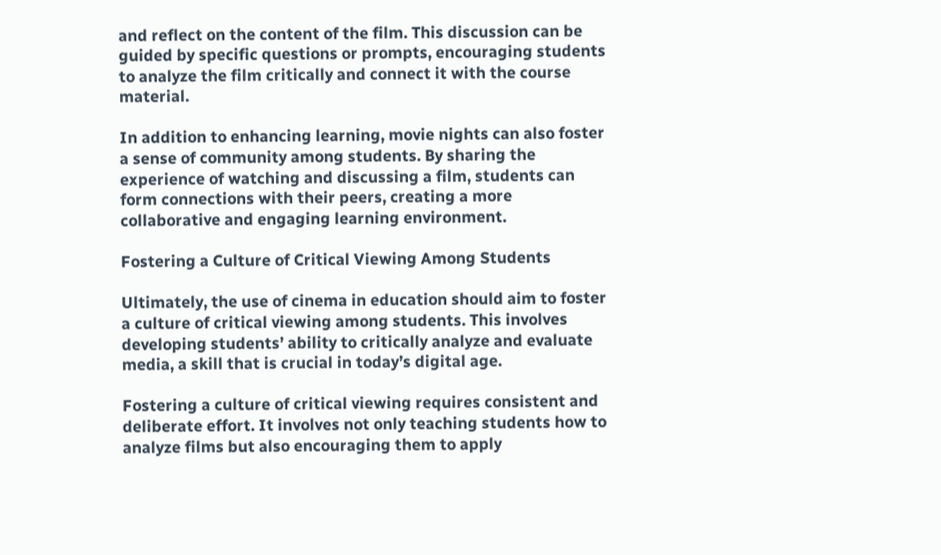and reflect on the content of the film. This discussion can be guided by specific questions or prompts, encouraging students to analyze the film critically and connect it with the course material.

In addition to enhancing learning, movie nights can also foster a sense of community among students. By sharing the experience of watching and discussing a film, students can form connections with their peers, creating a more collaborative and engaging learning environment.

Fostering a Culture of Critical Viewing Among Students

Ultimately, the use of cinema in education should aim to foster a culture of critical viewing among students. This involves developing students’ ability to critically analyze and evaluate media, a skill that is crucial in today’s digital age.

Fostering a culture of critical viewing requires consistent and deliberate effort. It involves not only teaching students how to analyze films but also encouraging them to apply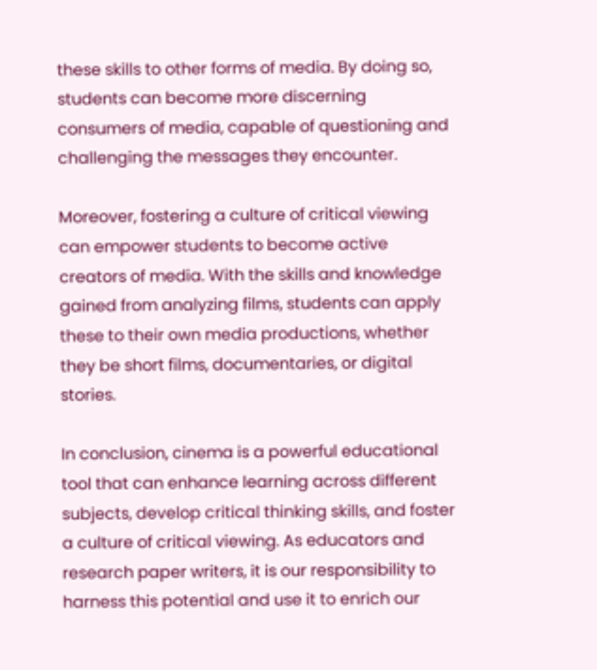these skills to other forms of media. By doing so, students can become more discerning consumers of media, capable of questioning and challenging the messages they encounter.

Moreover, fostering a culture of critical viewing can empower students to become active creators of media. With the skills and knowledge gained from analyzing films, students can apply these to their own media productions, whether they be short films, documentaries, or digital stories.

In conclusion, cinema is a powerful educational tool that can enhance learning across different subjects, develop critical thinking skills, and foster a culture of critical viewing. As educators and research paper writers, it is our responsibility to harness this potential and use it to enrich our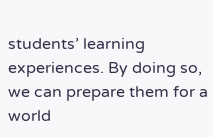students’ learning experiences. By doing so, we can prepare them for a world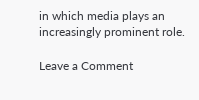in which media plays an increasingly prominent role.

Leave a Comment